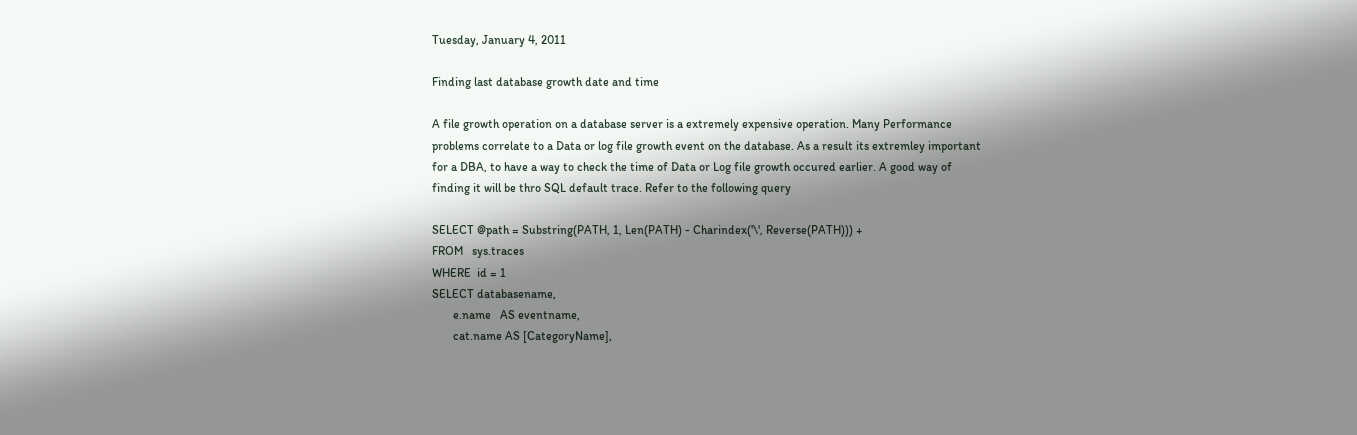Tuesday, January 4, 2011

Finding last database growth date and time

A file growth operation on a database server is a extremely expensive operation. Many Performance problems correlate to a Data or log file growth event on the database. As a result its extremley important for a DBA, to have a way to check the time of Data or Log file growth occured earlier. A good way of finding it will be thro SQL default trace. Refer to the following query

SELECT @path = Substring(PATH, 1, Len(PATH) - Charindex('\', Reverse(PATH))) +
FROM   sys.traces
WHERE  id = 1
SELECT databasename,
       e.name   AS eventname,
       cat.name AS [CategoryName],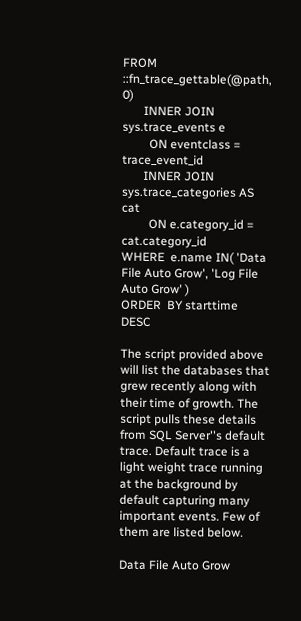FROM   ::fn_trace_gettable(@path, 0)
       INNER JOIN sys.trace_events e
         ON eventclass = trace_event_id
       INNER JOIN sys.trace_categories AS cat
         ON e.category_id = cat.category_id
WHERE  e.name IN( 'Data File Auto Grow', 'Log File Auto Grow' )
ORDER  BY starttime DESC

The script provided above will list the databases that grew recently along with their time of growth. The script pulls these details from SQL Server''s default trace. Default trace is a light weight trace running at the background by default capturing many important events. Few of them are listed below.

Data File Auto Grow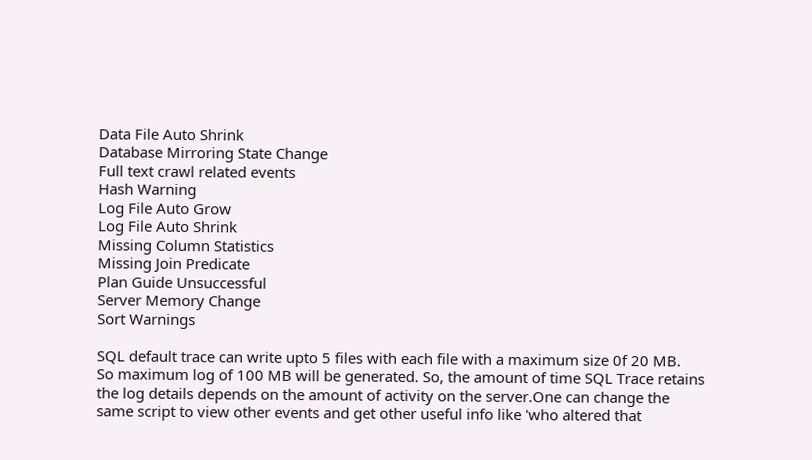Data File Auto Shrink
Database Mirroring State Change
Full text crawl related events
Hash Warning
Log File Auto Grow
Log File Auto Shrink
Missing Column Statistics
Missing Join Predicate
Plan Guide Unsuccessful
Server Memory Change
Sort Warnings

SQL default trace can write upto 5 files with each file with a maximum size 0f 20 MB.
So maximum log of 100 MB will be generated. So, the amount of time SQL Trace retains the log details depends on the amount of activity on the server.One can change the same script to view other events and get other useful info like 'who altered that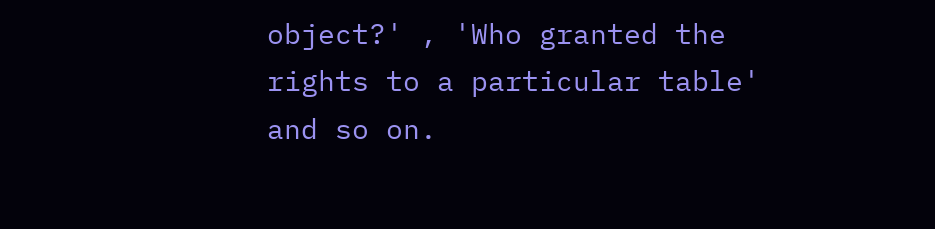object?' , 'Who granted the rights to a particular table' and so on.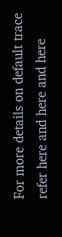For more details on default trace refer here and here and here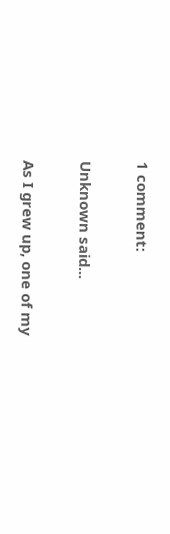1 comment:

Unknown said...

As I grew up, one of my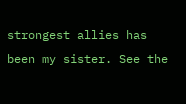strongest allies has been my sister. See the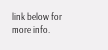link below for more info.